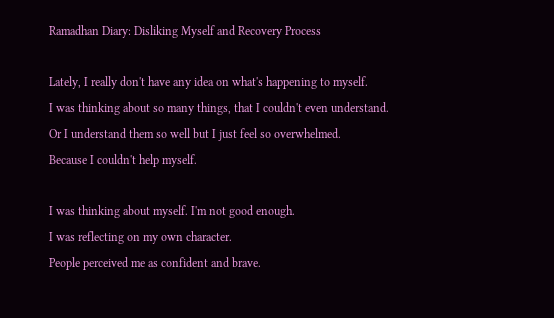Ramadhan Diary: Disliking Myself and Recovery Process

Lately, I really don't have any idea on what's happening to myself.
I was thinking about so many things, that I couldn't even understand.
Or I understand them so well but I just feel so overwhelmed.
Because I couldn't help myself.

I was thinking about myself. I'm not good enough.
I was reflecting on my own character.
People perceived me as confident and brave.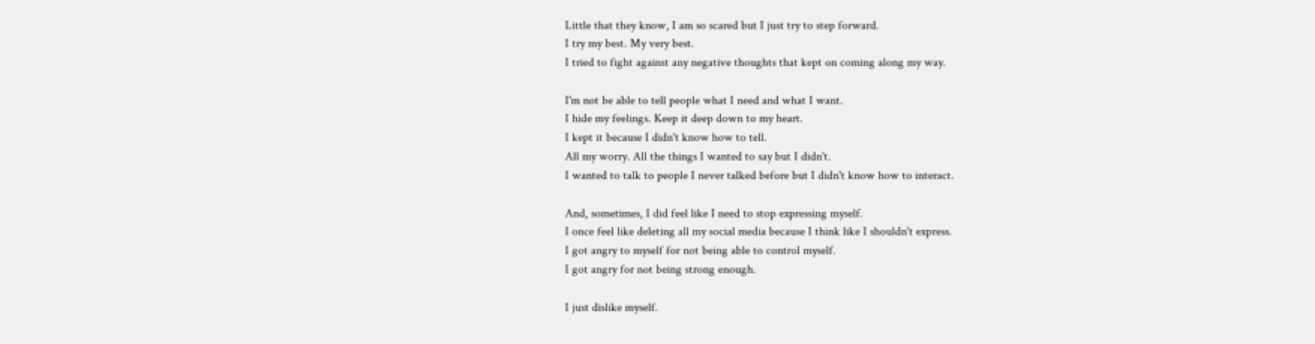Little that they know, I am so scared but I just try to step forward.
I try my best. My very best.
I tried to fight against any negative thoughts that kept on coming along my way.

I'm not be able to tell people what I need and what I want.
I hide my feelings. Keep it deep down to my heart.
I kept it because I didn't know how to tell.
All my worry. All the things I wanted to say but I didn't.
I wanted to talk to people I never talked before but I didn't know how to interact.

And, sometimes, I did feel like I need to stop expressing myself.
I once feel like deleting all my social media because I think like I shouldn't express.
I got angry to myself for not being able to control myself.
I got angry for not being strong enough.

I just dislike myself.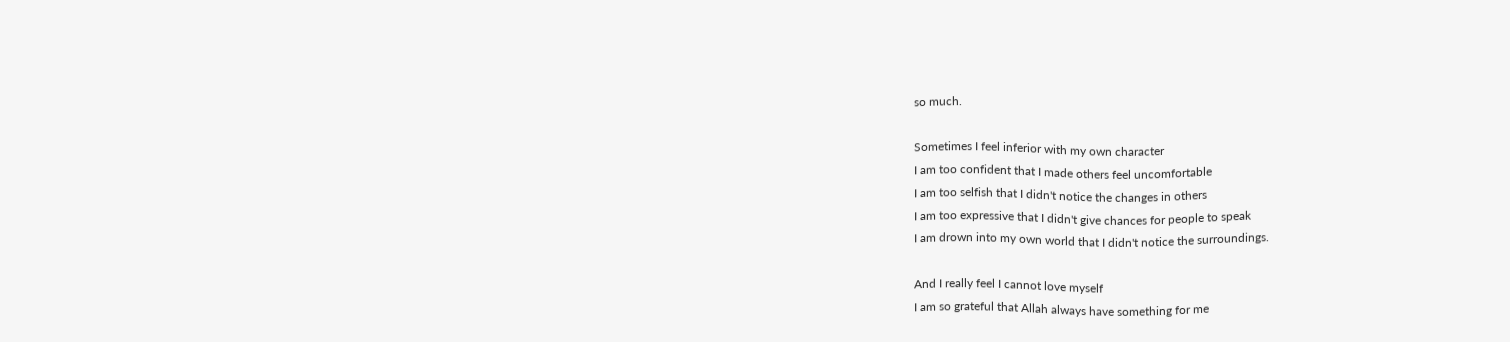so much.

Sometimes I feel inferior with my own character
I am too confident that I made others feel uncomfortable
I am too selfish that I didn't notice the changes in others
I am too expressive that I didn't give chances for people to speak
I am drown into my own world that I didn't notice the surroundings.

And I really feel I cannot love myself
I am so grateful that Allah always have something for me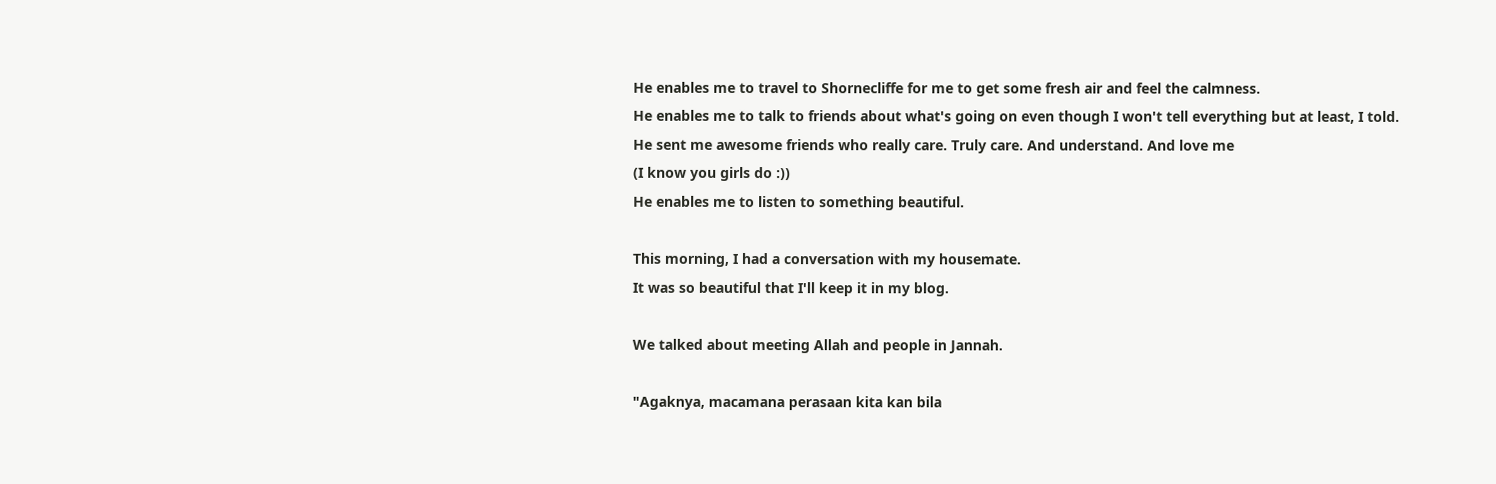He enables me to travel to Shornecliffe for me to get some fresh air and feel the calmness.
He enables me to talk to friends about what's going on even though I won't tell everything but at least, I told.
He sent me awesome friends who really care. Truly care. And understand. And love me
(I know you girls do :))
He enables me to listen to something beautiful.

This morning, I had a conversation with my housemate.
It was so beautiful that I'll keep it in my blog.

We talked about meeting Allah and people in Jannah.

"Agaknya, macamana perasaan kita kan bila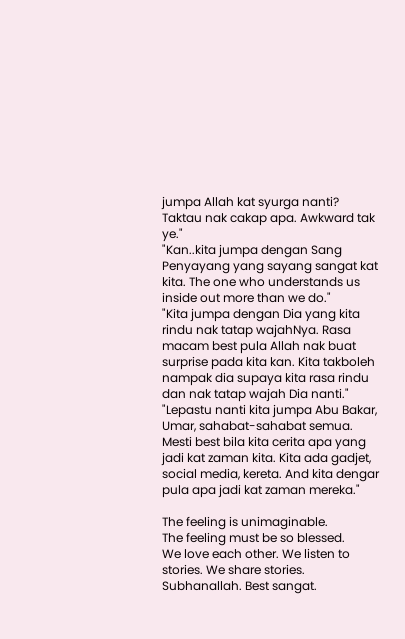jumpa Allah kat syurga nanti? Taktau nak cakap apa. Awkward tak ye."
"Kan..kita jumpa dengan Sang Penyayang yang sayang sangat kat kita. The one who understands us inside out more than we do."
"Kita jumpa dengan Dia yang kita rindu nak tatap wajahNya. Rasa macam best pula Allah nak buat surprise pada kita kan. Kita takboleh nampak dia supaya kita rasa rindu dan nak tatap wajah Dia nanti."
"Lepastu nanti kita jumpa Abu Bakar, Umar, sahabat-sahabat semua. Mesti best bila kita cerita apa yang jadi kat zaman kita. Kita ada gadjet, social media, kereta. And kita dengar pula apa jadi kat zaman mereka."

The feeling is unimaginable.
The feeling must be so blessed.
We love each other. We listen to stories. We share stories.
Subhanallah. Best sangat.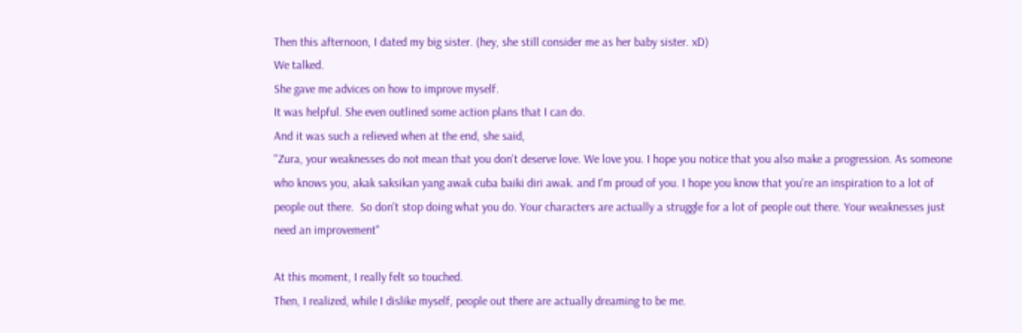Then this afternoon, I dated my big sister. (hey, she still consider me as her baby sister. xD)
We talked.
She gave me advices on how to improve myself.
It was helpful. She even outlined some action plans that I can do.
And it was such a relieved when at the end, she said,
"Zura, your weaknesses do not mean that you don't deserve love. We love you. I hope you notice that you also make a progression. As someone who knows you, akak saksikan yang awak cuba baiki diri awak. and I'm proud of you. I hope you know that you're an inspiration to a lot of people out there.  So don't stop doing what you do. Your characters are actually a struggle for a lot of people out there. Your weaknesses just need an improvement"

At this moment, I really felt so touched.
Then, I realized, while I dislike myself, people out there are actually dreaming to be me.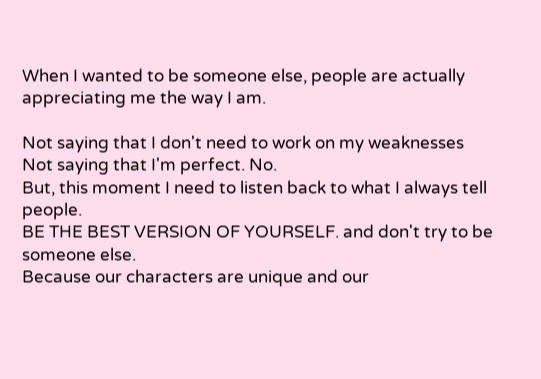When I wanted to be someone else, people are actually appreciating me the way I am.

Not saying that I don't need to work on my weaknesses
Not saying that I'm perfect. No.
But, this moment I need to listen back to what I always tell people.
BE THE BEST VERSION OF YOURSELF. and don't try to be someone else.
Because our characters are unique and our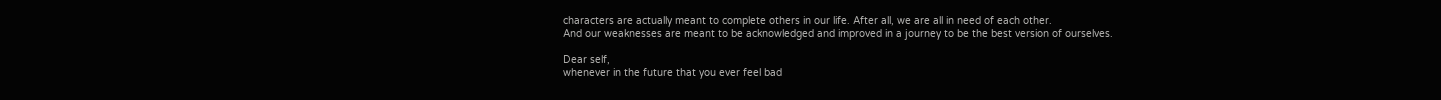characters are actually meant to complete others in our life. After all, we are all in need of each other.
And our weaknesses are meant to be acknowledged and improved in a journey to be the best version of ourselves.

Dear self,
whenever in the future that you ever feel bad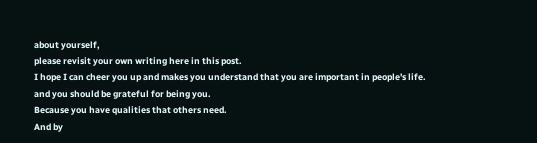about yourself,
please revisit your own writing here in this post.
I hope I can cheer you up and makes you understand that you are important in people's life.
and you should be grateful for being you.
Because you have qualities that others need.
And by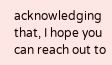acknowledging that, I hope you can reach out to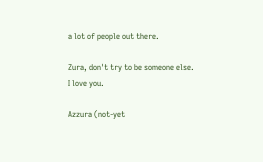a lot of people out there.

Zura, don't try to be someone else.
I love you.

Azzura (not-yet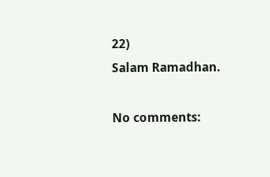22)
Salam Ramadhan.

No comments: